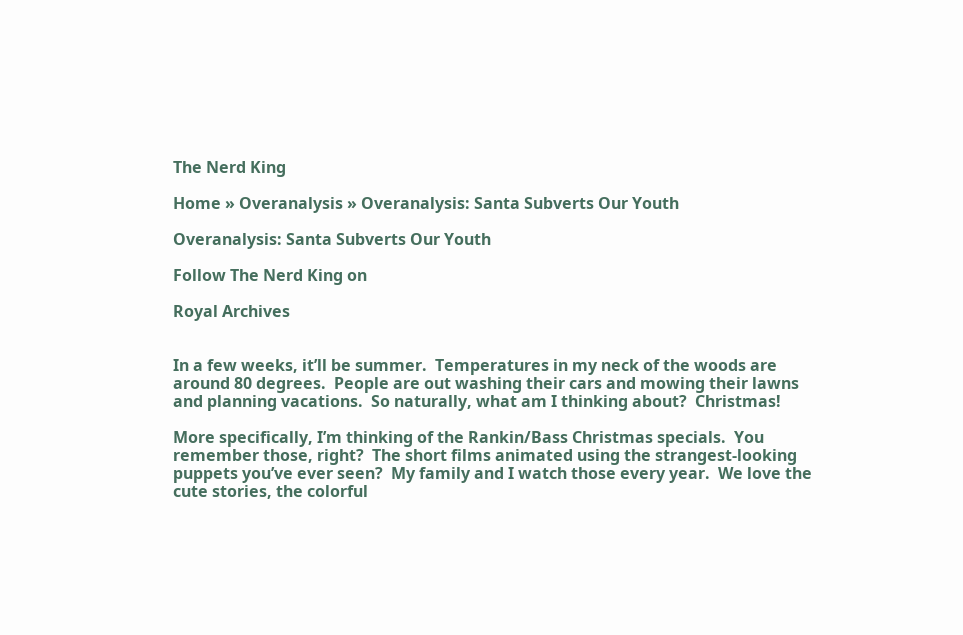The Nerd King

Home » Overanalysis » Overanalysis: Santa Subverts Our Youth

Overanalysis: Santa Subverts Our Youth

Follow The Nerd King on

Royal Archives


In a few weeks, it’ll be summer.  Temperatures in my neck of the woods are around 80 degrees.  People are out washing their cars and mowing their lawns and planning vacations.  So naturally, what am I thinking about?  Christmas!

More specifically, I’m thinking of the Rankin/Bass Christmas specials.  You remember those, right?  The short films animated using the strangest-looking puppets you’ve ever seen?  My family and I watch those every year.  We love the cute stories, the colorful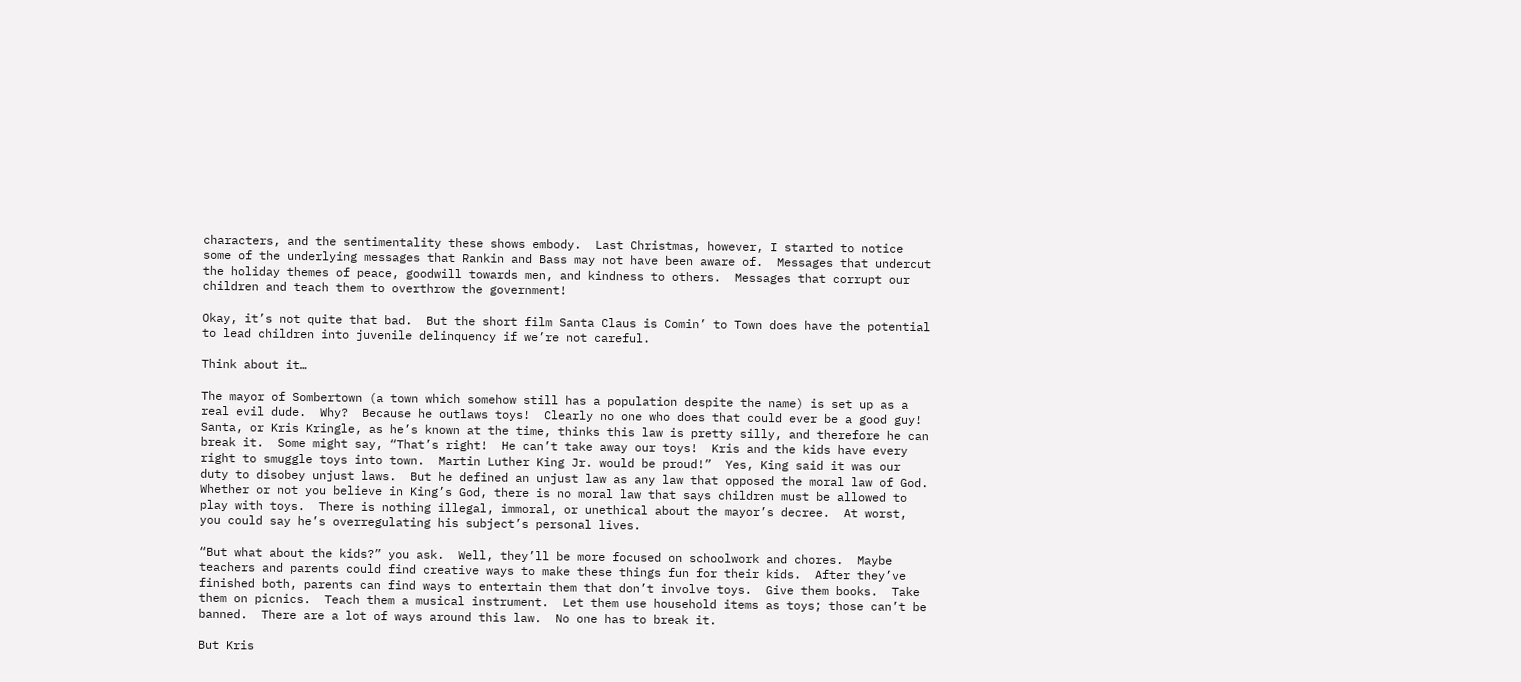characters, and the sentimentality these shows embody.  Last Christmas, however, I started to notice some of the underlying messages that Rankin and Bass may not have been aware of.  Messages that undercut the holiday themes of peace, goodwill towards men, and kindness to others.  Messages that corrupt our children and teach them to overthrow the government!

Okay, it’s not quite that bad.  But the short film Santa Claus is Comin’ to Town does have the potential to lead children into juvenile delinquency if we’re not careful.

Think about it…

The mayor of Sombertown (a town which somehow still has a population despite the name) is set up as a real evil dude.  Why?  Because he outlaws toys!  Clearly no one who does that could ever be a good guy!  Santa, or Kris Kringle, as he’s known at the time, thinks this law is pretty silly, and therefore he can break it.  Some might say, “That’s right!  He can’t take away our toys!  Kris and the kids have every right to smuggle toys into town.  Martin Luther King Jr. would be proud!”  Yes, King said it was our duty to disobey unjust laws.  But he defined an unjust law as any law that opposed the moral law of God.  Whether or not you believe in King’s God, there is no moral law that says children must be allowed to play with toys.  There is nothing illegal, immoral, or unethical about the mayor’s decree.  At worst, you could say he’s overregulating his subject’s personal lives.

“But what about the kids?” you ask.  Well, they’ll be more focused on schoolwork and chores.  Maybe teachers and parents could find creative ways to make these things fun for their kids.  After they’ve finished both, parents can find ways to entertain them that don’t involve toys.  Give them books.  Take them on picnics.  Teach them a musical instrument.  Let them use household items as toys; those can’t be banned.  There are a lot of ways around this law.  No one has to break it.

But Kris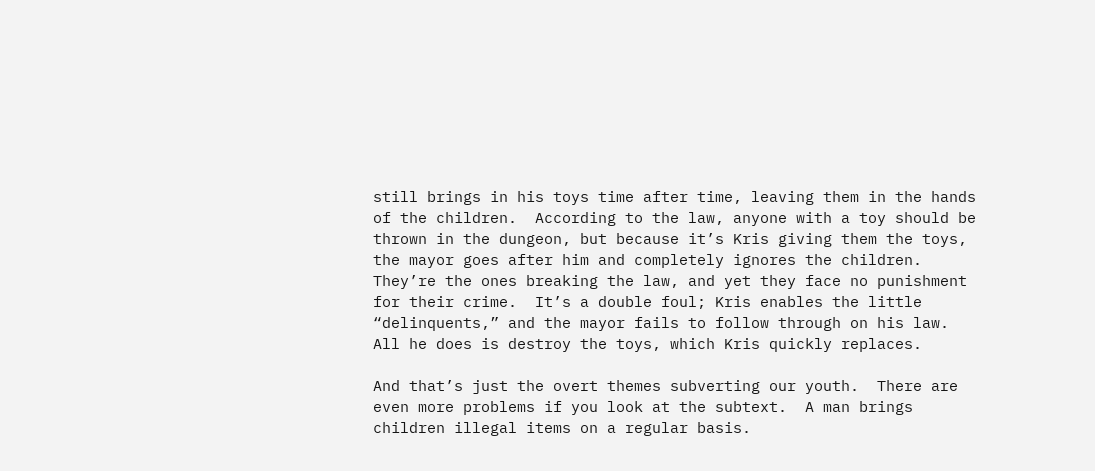still brings in his toys time after time, leaving them in the hands of the children.  According to the law, anyone with a toy should be thrown in the dungeon, but because it’s Kris giving them the toys, the mayor goes after him and completely ignores the children.  They’re the ones breaking the law, and yet they face no punishment for their crime.  It’s a double foul; Kris enables the little “delinquents,” and the mayor fails to follow through on his law.  All he does is destroy the toys, which Kris quickly replaces.

And that’s just the overt themes subverting our youth.  There are even more problems if you look at the subtext.  A man brings children illegal items on a regular basis.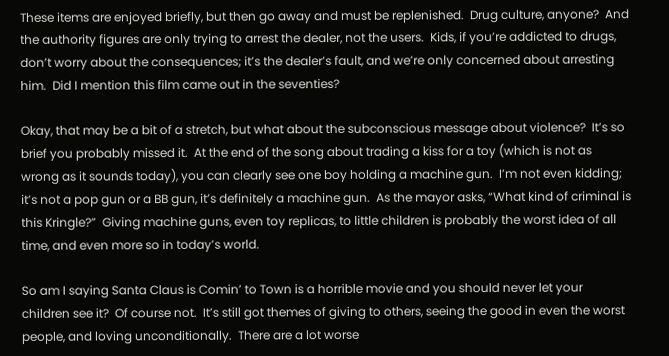These items are enjoyed briefly, but then go away and must be replenished.  Drug culture, anyone?  And the authority figures are only trying to arrest the dealer, not the users.  Kids, if you’re addicted to drugs, don’t worry about the consequences; it’s the dealer’s fault, and we’re only concerned about arresting him.  Did I mention this film came out in the seventies?

Okay, that may be a bit of a stretch, but what about the subconscious message about violence?  It’s so brief you probably missed it.  At the end of the song about trading a kiss for a toy (which is not as wrong as it sounds today), you can clearly see one boy holding a machine gun.  I’m not even kidding; it’s not a pop gun or a BB gun, it’s definitely a machine gun.  As the mayor asks, “What kind of criminal is this Kringle?”  Giving machine guns, even toy replicas, to little children is probably the worst idea of all time, and even more so in today’s world.

So am I saying Santa Claus is Comin’ to Town is a horrible movie and you should never let your children see it?  Of course not.  It’s still got themes of giving to others, seeing the good in even the worst people, and loving unconditionally.  There are a lot worse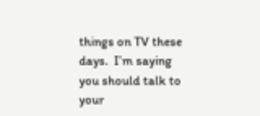things on TV these days.  I’m saying you should talk to your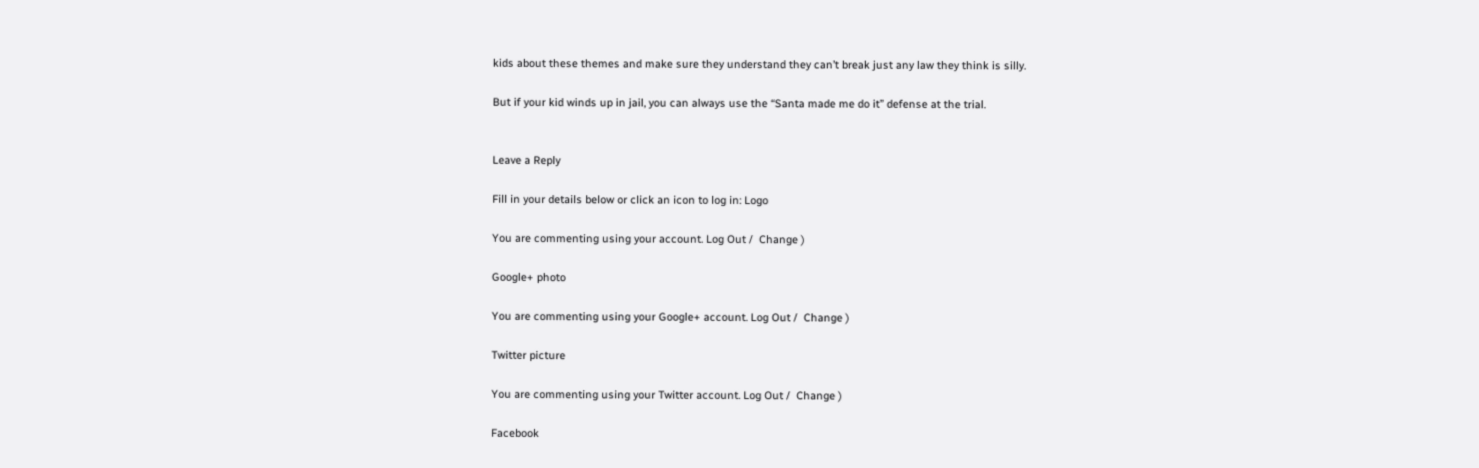kids about these themes and make sure they understand they can’t break just any law they think is silly.

But if your kid winds up in jail, you can always use the “Santa made me do it” defense at the trial.


Leave a Reply

Fill in your details below or click an icon to log in: Logo

You are commenting using your account. Log Out /  Change )

Google+ photo

You are commenting using your Google+ account. Log Out /  Change )

Twitter picture

You are commenting using your Twitter account. Log Out /  Change )

Facebook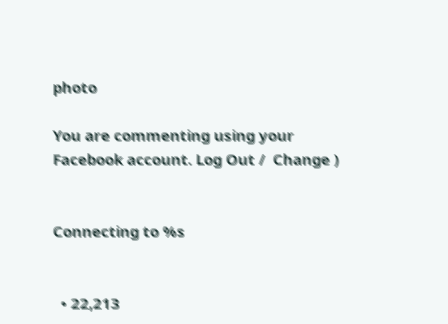photo

You are commenting using your Facebook account. Log Out /  Change )


Connecting to %s


  • 22,213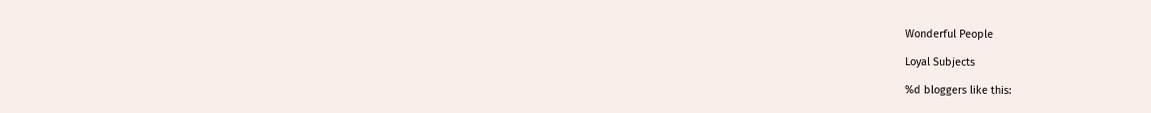Wonderful People

Loyal Subjects

%d bloggers like this: